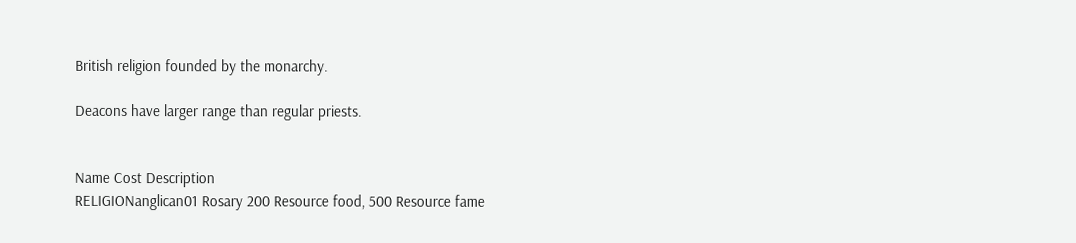British religion founded by the monarchy.

Deacons have larger range than regular priests.


Name Cost Description
RELIGIONanglican01 Rosary 200 Resource food, 500 Resource fame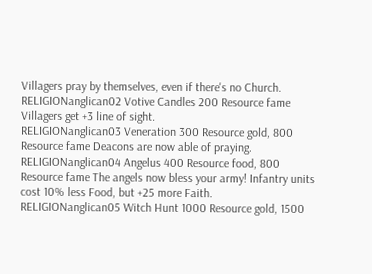Villagers pray by themselves, even if there's no Church.
RELIGIONanglican02 Votive Candles 200 Resource fame Villagers get +3 line of sight.
RELIGIONanglican03 Veneration 300 Resource gold, 800 Resource fame Deacons are now able of praying.
RELIGIONanglican04 Angelus 400 Resource food, 800 Resource fame The angels now bless your army! Infantry units cost 10% less Food, but +25 more Faith.
RELIGIONanglican05 Witch Hunt 1000 Resource gold, 1500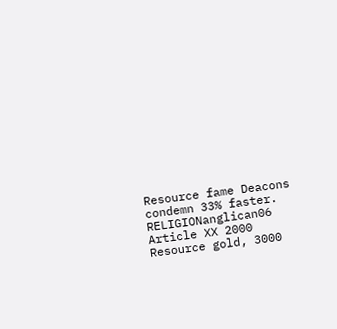Resource fame Deacons condemn 33% faster.
RELIGIONanglican06 Article XX 2000 Resource gold, 3000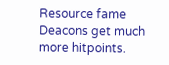Resource fame Deacons get much more hitpoints.